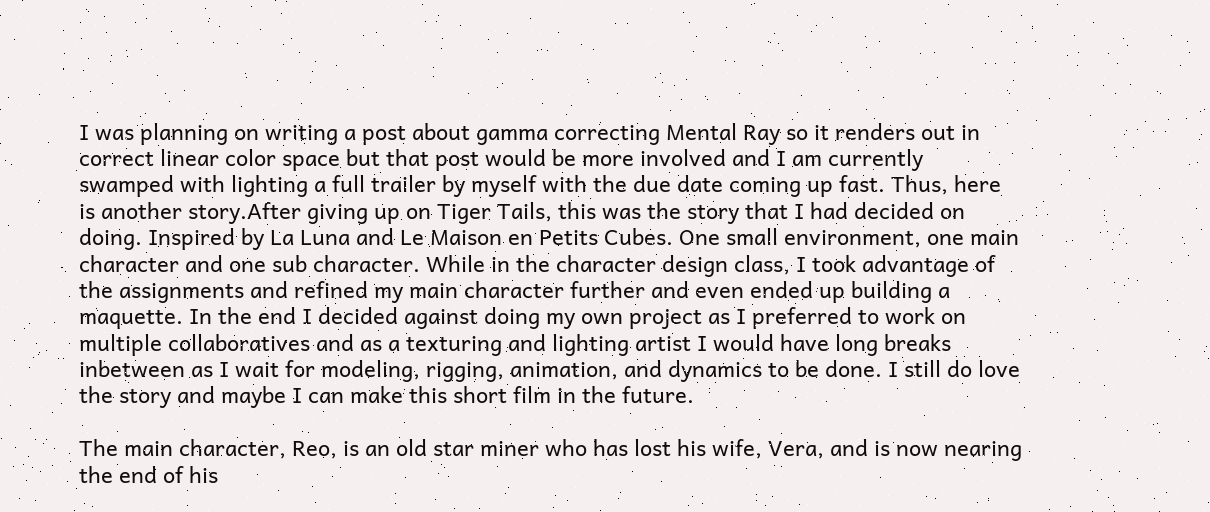I was planning on writing a post about gamma correcting Mental Ray so it renders out in correct linear color space but that post would be more involved and I am currently swamped with lighting a full trailer by myself with the due date coming up fast. Thus, here is another story.After giving up on Tiger Tails, this was the story that I had decided on doing. Inspired by La Luna and Le Maison en Petits Cubes. One small environment, one main character and one sub character. While in the character design class, I took advantage of the assignments and refined my main character further and even ended up building a maquette. In the end I decided against doing my own project as I preferred to work on multiple collaboratives and as a texturing and lighting artist I would have long breaks inbetween as I wait for modeling, rigging, animation, and dynamics to be done. I still do love the story and maybe I can make this short film in the future.

The main character, Reo, is an old star miner who has lost his wife, Vera, and is now nearing the end of his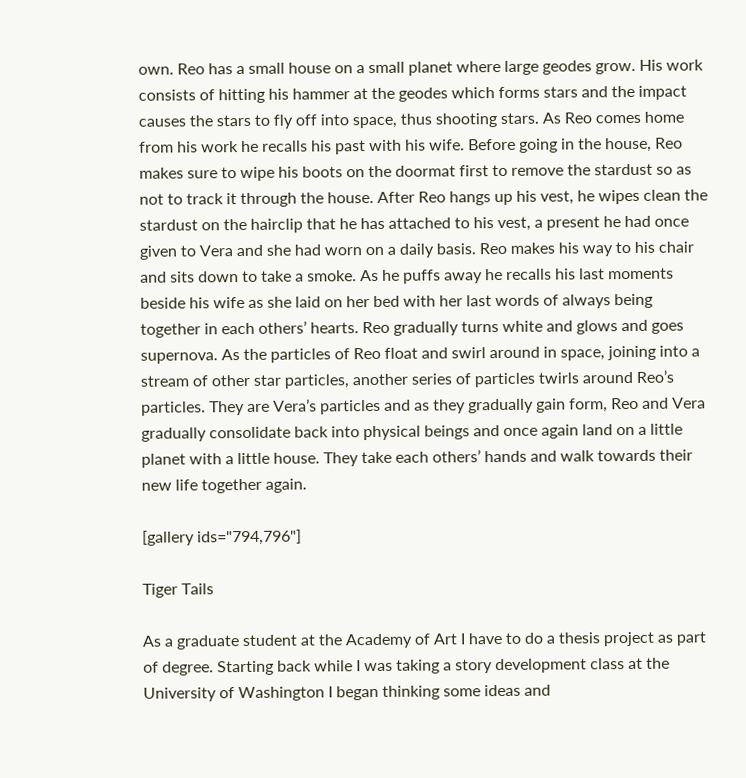own. Reo has a small house on a small planet where large geodes grow. His work consists of hitting his hammer at the geodes which forms stars and the impact causes the stars to fly off into space, thus shooting stars. As Reo comes home from his work he recalls his past with his wife. Before going in the house, Reo makes sure to wipe his boots on the doormat first to remove the stardust so as not to track it through the house. After Reo hangs up his vest, he wipes clean the stardust on the hairclip that he has attached to his vest, a present he had once given to Vera and she had worn on a daily basis. Reo makes his way to his chair and sits down to take a smoke. As he puffs away he recalls his last moments beside his wife as she laid on her bed with her last words of always being together in each others’ hearts. Reo gradually turns white and glows and goes supernova. As the particles of Reo float and swirl around in space, joining into a stream of other star particles, another series of particles twirls around Reo’s particles. They are Vera’s particles and as they gradually gain form, Reo and Vera gradually consolidate back into physical beings and once again land on a little planet with a little house. They take each others’ hands and walk towards their new life together again.

[gallery ids="794,796"]

Tiger Tails

As a graduate student at the Academy of Art I have to do a thesis project as part of degree. Starting back while I was taking a story development class at the University of Washington I began thinking some ideas and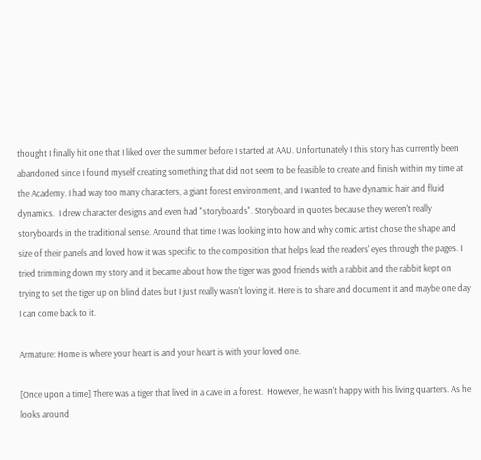thought I finally hit one that I liked over the summer before I started at AAU. Unfortunately I this story has currently been abandoned since I found myself creating something that did not seem to be feasible to create and finish within my time at the Academy. I had way too many characters, a giant forest environment, and I wanted to have dynamic hair and fluid dynamics.  I drew character designs and even had "storyboards". Storyboard in quotes because they weren't really storyboards in the traditional sense. Around that time I was looking into how and why comic artist chose the shape and size of their panels and loved how it was specific to the composition that helps lead the readers' eyes through the pages. I tried trimming down my story and it became about how the tiger was good friends with a rabbit and the rabbit kept on trying to set the tiger up on blind dates but I just really wasn't loving it. Here is to share and document it and maybe one day I can come back to it.

Armature: Home is where your heart is and your heart is with your loved one.

[Once upon a time] There was a tiger that lived in a cave in a forest.  However, he wasn't happy with his living quarters. As he looks around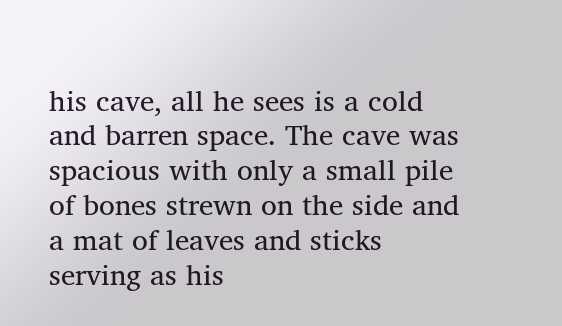his cave, all he sees is a cold and barren space. The cave was spacious with only a small pile of bones strewn on the side and a mat of leaves and sticks serving as his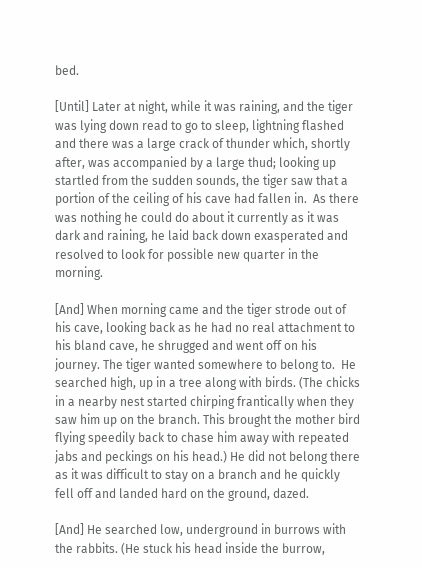bed.

[Until] Later at night, while it was raining, and the tiger was lying down read to go to sleep, lightning flashed and there was a large crack of thunder which, shortly after, was accompanied by a large thud; looking up startled from the sudden sounds, the tiger saw that a portion of the ceiling of his cave had fallen in.  As there was nothing he could do about it currently as it was dark and raining, he laid back down exasperated and resolved to look for possible new quarter in the morning.

[And] When morning came and the tiger strode out of his cave, looking back as he had no real attachment to his bland cave, he shrugged and went off on his journey. The tiger wanted somewhere to belong to.  He searched high, up in a tree along with birds. (The chicks in a nearby nest started chirping frantically when they saw him up on the branch. This brought the mother bird flying speedily back to chase him away with repeated jabs and peckings on his head.) He did not belong there as it was difficult to stay on a branch and he quickly fell off and landed hard on the ground, dazed.

[And] He searched low, underground in burrows with the rabbits. (He stuck his head inside the burrow,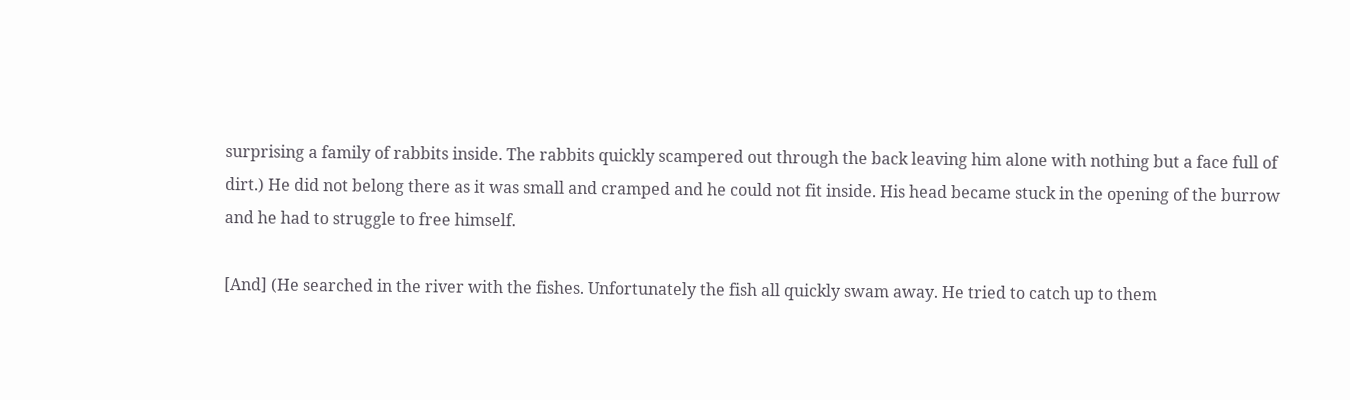surprising a family of rabbits inside. The rabbits quickly scampered out through the back leaving him alone with nothing but a face full of dirt.) He did not belong there as it was small and cramped and he could not fit inside. His head became stuck in the opening of the burrow and he had to struggle to free himself.

[And] (He searched in the river with the fishes. Unfortunately the fish all quickly swam away. He tried to catch up to them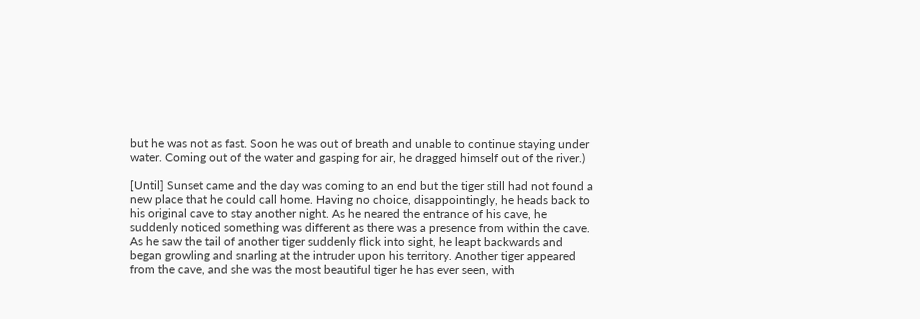but he was not as fast. Soon he was out of breath and unable to continue staying under water. Coming out of the water and gasping for air, he dragged himself out of the river.)

[Until] Sunset came and the day was coming to an end but the tiger still had not found a new place that he could call home. Having no choice, disappointingly, he heads back to his original cave to stay another night. As he neared the entrance of his cave, he suddenly noticed something was different as there was a presence from within the cave. As he saw the tail of another tiger suddenly flick into sight, he leapt backwards and began growling and snarling at the intruder upon his territory. Another tiger appeared from the cave, and she was the most beautiful tiger he has ever seen, with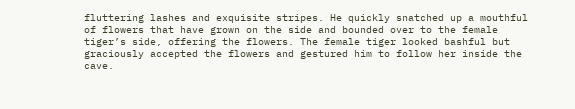fluttering lashes and exquisite stripes. He quickly snatched up a mouthful of flowers that have grown on the side and bounded over to the female tiger’s side, offering the flowers. The female tiger looked bashful but graciously accepted the flowers and gestured him to follow her inside the cave.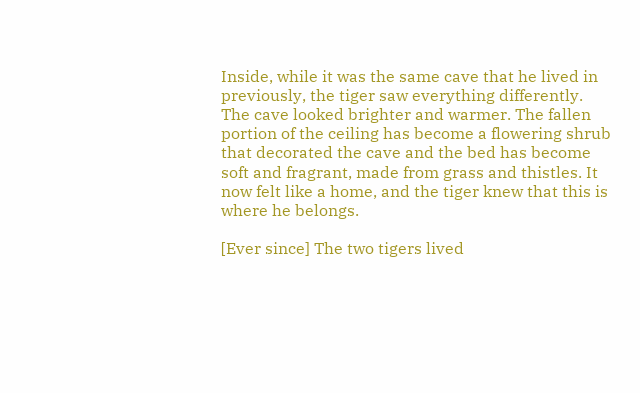Inside, while it was the same cave that he lived in previously, the tiger saw everything differently. The cave looked brighter and warmer. The fallen portion of the ceiling has become a flowering shrub that decorated the cave and the bed has become soft and fragrant, made from grass and thistles. It now felt like a home, and the tiger knew that this is where he belongs.

[Ever since] The two tigers lived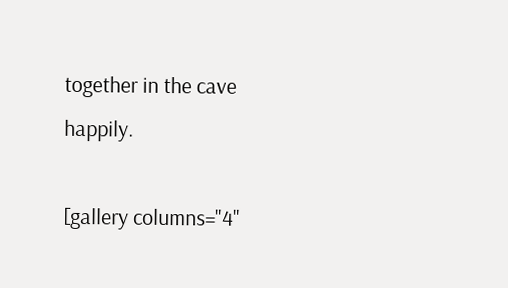together in the cave happily.

[gallery columns="4"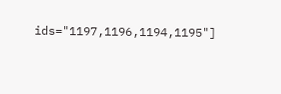ids="1197,1196,1194,1195"]